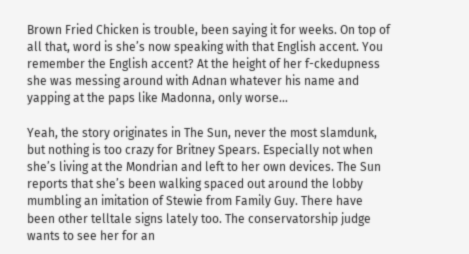Brown Fried Chicken is trouble, been saying it for weeks. On top of all that, word is she’s now speaking with that English accent. You remember the English accent? At the height of her f-ckedupness she was messing around with Adnan whatever his name and yapping at the paps like Madonna, only worse...

Yeah, the story originates in The Sun, never the most slamdunk, but nothing is too crazy for Britney Spears. Especially not when she’s living at the Mondrian and left to her own devices. The Sun reports that she’s been walking spaced out around the lobby mumbling an imitation of Stewie from Family Guy. There have been other telltale signs lately too. The conservatorship judge wants to see her for an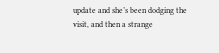update and she’s been dodging the visit, and then a strange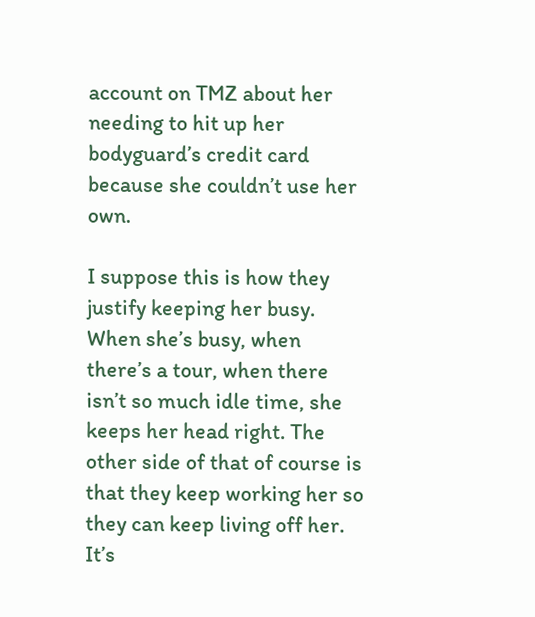account on TMZ about her needing to hit up her bodyguard’s credit card because she couldn’t use her own.

I suppose this is how they justify keeping her busy. When she’s busy, when there’s a tour, when there isn’t so much idle time, she keeps her head right. The other side of that of course is that they keep working her so they can keep living off her. It’s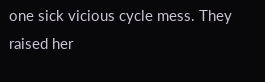one sick vicious cycle mess. They raised her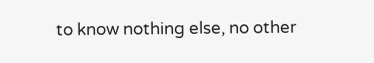to know nothing else, no other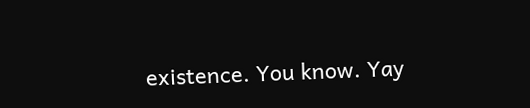existence. You know. Yay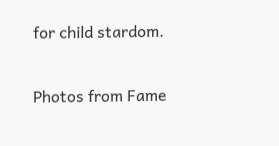for child stardom.

Photos from Fame